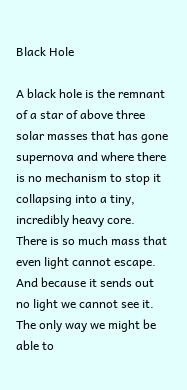Black Hole

A black hole is the remnant of a star of above three solar masses that has gone supernova and where there is no mechanism to stop it collapsing into a tiny, incredibly heavy core. There is so much mass that even light cannot escape. And because it sends out no light we cannot see it. The only way we might be able to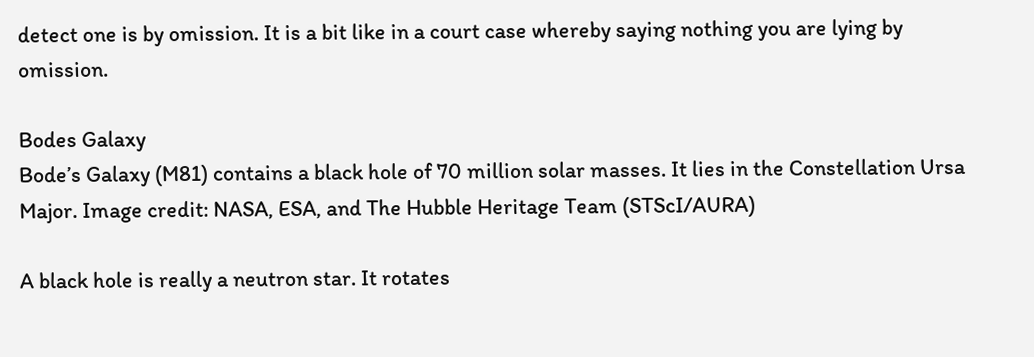detect one is by omission. It is a bit like in a court case whereby saying nothing you are lying by omission.

Bodes Galaxy
Bode’s Galaxy (M81) contains a black hole of 70 million solar masses. It lies in the Constellation Ursa Major. Image credit: NASA, ESA, and The Hubble Heritage Team (STScI/AURA)

A black hole is really a neutron star. It rotates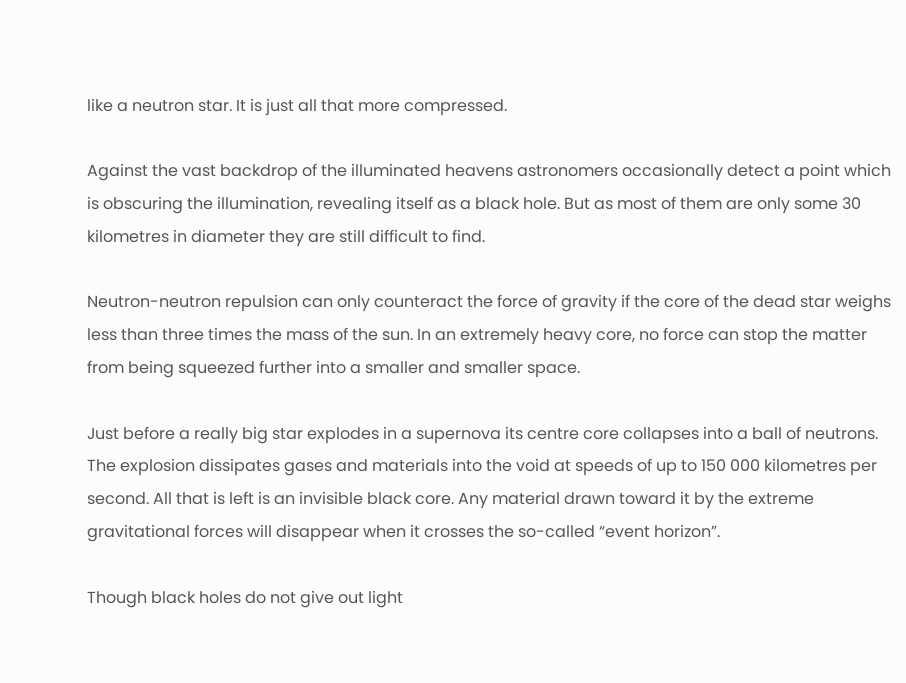like a neutron star. It is just all that more compressed.

Against the vast backdrop of the illuminated heavens astronomers occasionally detect a point which is obscuring the illumination, revealing itself as a black hole. But as most of them are only some 30 kilometres in diameter they are still difficult to find.

Neutron-neutron repulsion can only counteract the force of gravity if the core of the dead star weighs less than three times the mass of the sun. In an extremely heavy core, no force can stop the matter from being squeezed further into a smaller and smaller space.

Just before a really big star explodes in a supernova its centre core collapses into a ball of neutrons. The explosion dissipates gases and materials into the void at speeds of up to 150 000 kilometres per second. All that is left is an invisible black core. Any material drawn toward it by the extreme gravitational forces will disappear when it crosses the so-called “event horizon”.

Though black holes do not give out light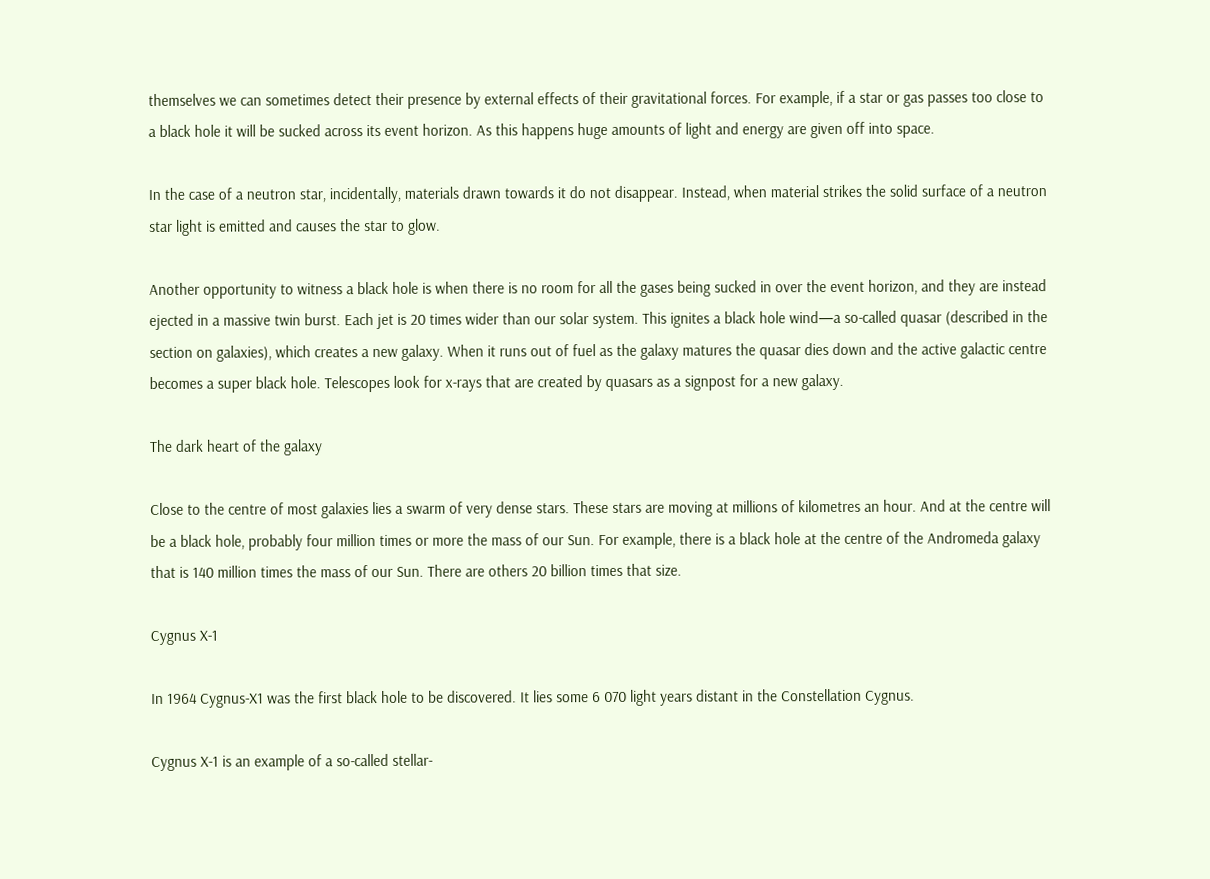themselves we can sometimes detect their presence by external effects of their gravitational forces. For example, if a star or gas passes too close to a black hole it will be sucked across its event horizon. As this happens huge amounts of light and energy are given off into space.

In the case of a neutron star, incidentally, materials drawn towards it do not disappear. Instead, when material strikes the solid surface of a neutron star light is emitted and causes the star to glow.

Another opportunity to witness a black hole is when there is no room for all the gases being sucked in over the event horizon, and they are instead ejected in a massive twin burst. Each jet is 20 times wider than our solar system. This ignites a black hole wind—a so-called quasar (described in the section on galaxies), which creates a new galaxy. When it runs out of fuel as the galaxy matures the quasar dies down and the active galactic centre becomes a super black hole. Telescopes look for x-rays that are created by quasars as a signpost for a new galaxy.

The dark heart of the galaxy

Close to the centre of most galaxies lies a swarm of very dense stars. These stars are moving at millions of kilometres an hour. And at the centre will be a black hole, probably four million times or more the mass of our Sun. For example, there is a black hole at the centre of the Andromeda galaxy that is 140 million times the mass of our Sun. There are others 20 billion times that size.

Cygnus X-1

In 1964 Cygnus-X1 was the first black hole to be discovered. It lies some 6 070 light years distant in the Constellation Cygnus.

Cygnus X-1 is an example of a so-called stellar-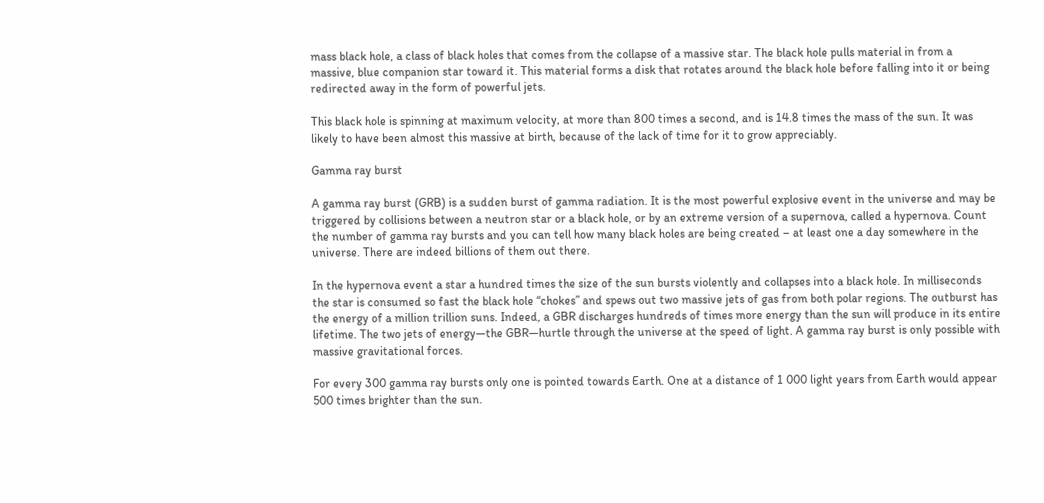mass black hole, a class of black holes that comes from the collapse of a massive star. The black hole pulls material in from a massive, blue companion star toward it. This material forms a disk that rotates around the black hole before falling into it or being redirected away in the form of powerful jets.

This black hole is spinning at maximum velocity, at more than 800 times a second, and is 14.8 times the mass of the sun. It was likely to have been almost this massive at birth, because of the lack of time for it to grow appreciably.

Gamma ray burst

A gamma ray burst (GRB) is a sudden burst of gamma radiation. It is the most powerful explosive event in the universe and may be triggered by collisions between a neutron star or a black hole, or by an extreme version of a supernova, called a hypernova. Count the number of gamma ray bursts and you can tell how many black holes are being created – at least one a day somewhere in the universe. There are indeed billions of them out there.

In the hypernova event a star a hundred times the size of the sun bursts violently and collapses into a black hole. In milliseconds the star is consumed so fast the black hole “chokes” and spews out two massive jets of gas from both polar regions. The outburst has the energy of a million trillion suns. Indeed, a GBR discharges hundreds of times more energy than the sun will produce in its entire lifetime. The two jets of energy—the GBR—hurtle through the universe at the speed of light. A gamma ray burst is only possible with massive gravitational forces.

For every 300 gamma ray bursts only one is pointed towards Earth. One at a distance of 1 000 light years from Earth would appear 500 times brighter than the sun.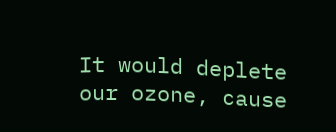It would deplete our ozone, cause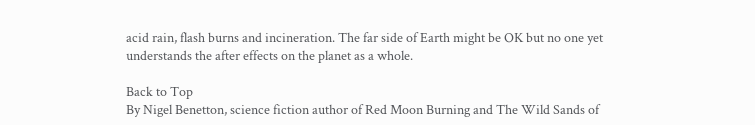acid rain, flash burns and incineration. The far side of Earth might be OK but no one yet understands the after effects on the planet as a whole.

Back to Top
By Nigel Benetton, science fiction author of Red Moon Burning and The Wild Sands of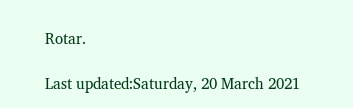Rotar.

Last updated:Saturday, 20 March 2021